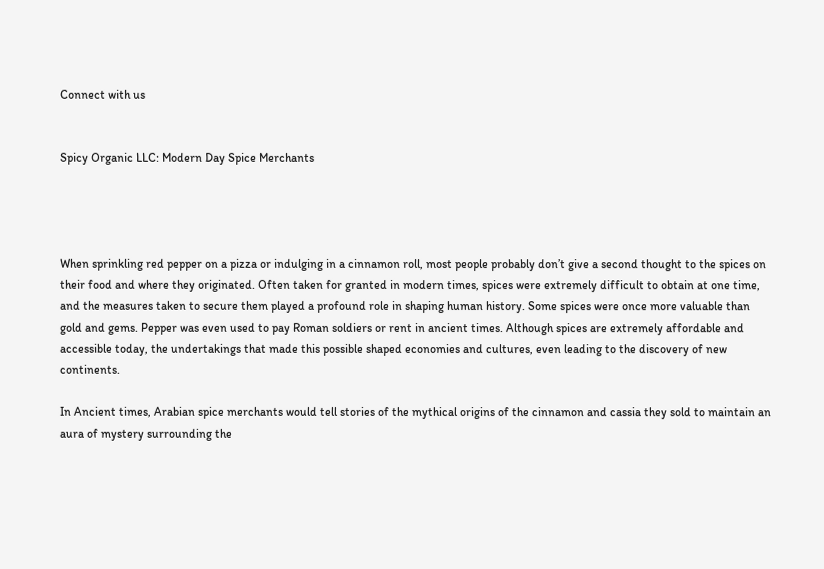Connect with us


Spicy Organic LLC: Modern Day Spice Merchants




When sprinkling red pepper on a pizza or indulging in a cinnamon roll, most people probably don’t give a second thought to the spices on their food and where they originated. Often taken for granted in modern times, spices were extremely difficult to obtain at one time, and the measures taken to secure them played a profound role in shaping human history. Some spices were once more valuable than gold and gems. Pepper was even used to pay Roman soldiers or rent in ancient times. Although spices are extremely affordable and accessible today, the undertakings that made this possible shaped economies and cultures, even leading to the discovery of new continents.

In Ancient times, Arabian spice merchants would tell stories of the mythical origins of the cinnamon and cassia they sold to maintain an aura of mystery surrounding the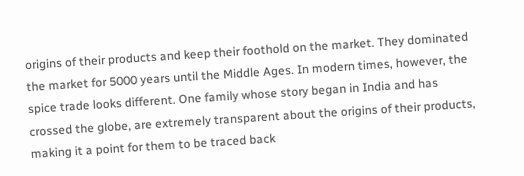origins of their products and keep their foothold on the market. They dominated the market for 5000 years until the Middle Ages. In modern times, however, the spice trade looks different. One family whose story began in India and has crossed the globe, are extremely transparent about the origins of their products, making it a point for them to be traced back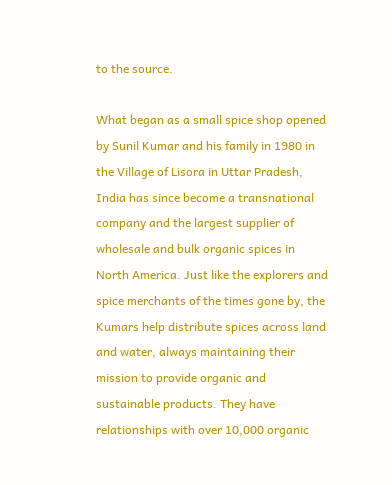to the source.

What began as a small spice shop opened by Sunil Kumar and his family in 1980 in the Village of Lisora in Uttar Pradesh, India has since become a transnational company and the largest supplier of wholesale and bulk organic spices in North America. Just like the explorers and spice merchants of the times gone by, the Kumars help distribute spices across land and water, always maintaining their mission to provide organic and sustainable products. They have relationships with over 10,000 organic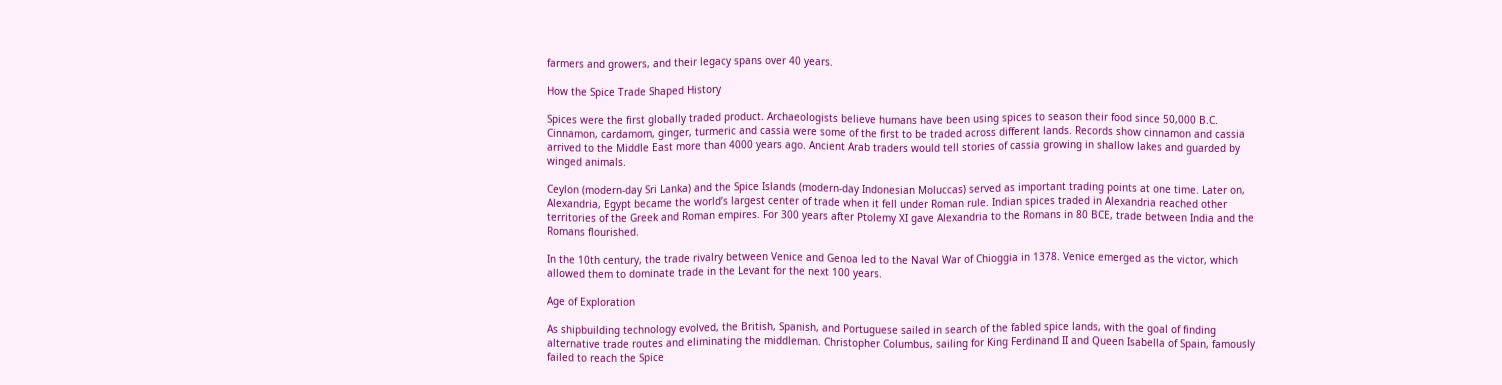farmers and growers, and their legacy spans over 40 years.

How the Spice Trade Shaped History

Spices were the first globally traded product. Archaeologists believe humans have been using spices to season their food since 50,000 B.C. Cinnamon, cardamom, ginger, turmeric and cassia were some of the first to be traded across different lands. Records show cinnamon and cassia arrived to the Middle East more than 4000 years ago. Ancient Arab traders would tell stories of cassia growing in shallow lakes and guarded by winged animals.

Ceylon (modern-day Sri Lanka) and the Spice Islands (modern-day Indonesian Moluccas) served as important trading points at one time. Later on, Alexandria, Egypt became the world’s largest center of trade when it fell under Roman rule. Indian spices traded in Alexandria reached other territories of the Greek and Roman empires. For 300 years after Ptolemy XI gave Alexandria to the Romans in 80 BCE, trade between India and the Romans flourished.

In the 10th century, the trade rivalry between Venice and Genoa led to the Naval War of Chioggia in 1378. Venice emerged as the victor, which allowed them to dominate trade in the Levant for the next 100 years.

Age of Exploration

As shipbuilding technology evolved, the British, Spanish, and Portuguese sailed in search of the fabled spice lands, with the goal of finding alternative trade routes and eliminating the middleman. Christopher Columbus, sailing for King Ferdinand II and Queen Isabella of Spain, famously failed to reach the Spice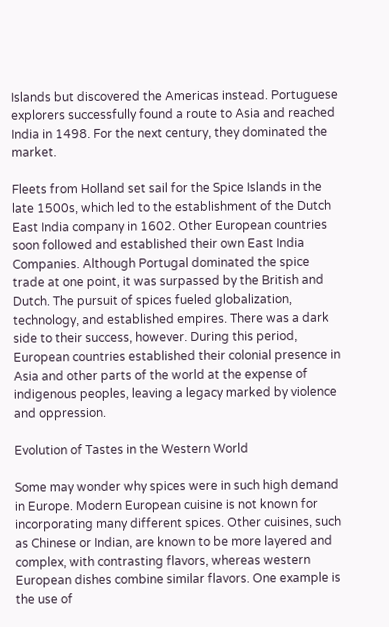Islands but discovered the Americas instead. Portuguese explorers successfully found a route to Asia and reached India in 1498. For the next century, they dominated the market.

Fleets from Holland set sail for the Spice Islands in the late 1500s, which led to the establishment of the Dutch East India company in 1602. Other European countries soon followed and established their own East India Companies. Although Portugal dominated the spice trade at one point, it was surpassed by the British and Dutch. The pursuit of spices fueled globalization, technology, and established empires. There was a dark side to their success, however. During this period, European countries established their colonial presence in Asia and other parts of the world at the expense of indigenous peoples, leaving a legacy marked by violence and oppression.

Evolution of Tastes in the Western World

Some may wonder why spices were in such high demand in Europe. Modern European cuisine is not known for incorporating many different spices. Other cuisines, such as Chinese or Indian, are known to be more layered and complex, with contrasting flavors, whereas western European dishes combine similar flavors. One example is the use of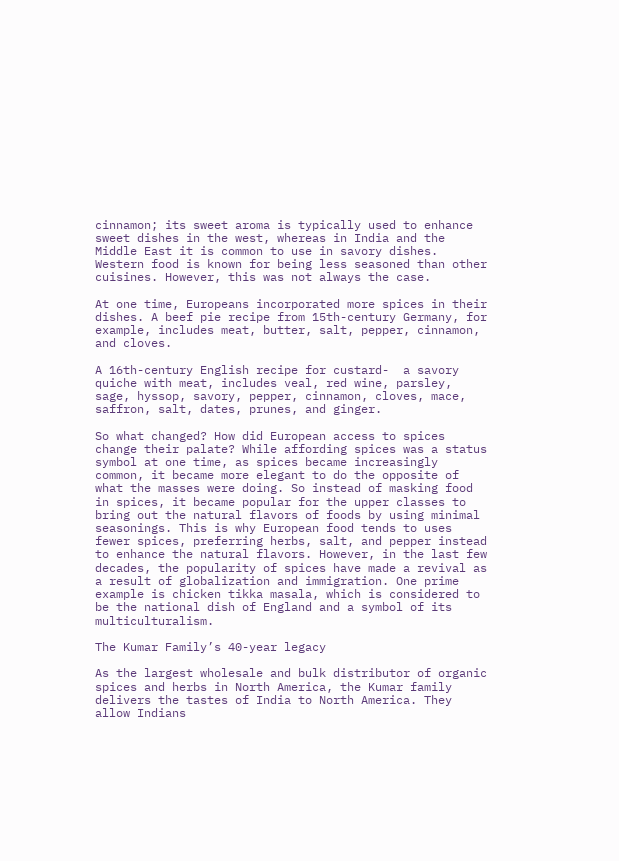cinnamon; its sweet aroma is typically used to enhance sweet dishes in the west, whereas in India and the Middle East it is common to use in savory dishes. Western food is known for being less seasoned than other cuisines. However, this was not always the case.

At one time, Europeans incorporated more spices in their dishes. A beef pie recipe from 15th-century Germany, for example, includes meat, butter, salt, pepper, cinnamon, and cloves.

A 16th-century English recipe for custard-  a savory quiche with meat, includes veal, red wine, parsley, sage, hyssop, savory, pepper, cinnamon, cloves, mace, saffron, salt, dates, prunes, and ginger.

So what changed? How did European access to spices change their palate? While affording spices was a status symbol at one time, as spices became increasingly common, it became more elegant to do the opposite of what the masses were doing. So instead of masking food in spices, it became popular for the upper classes to bring out the natural flavors of foods by using minimal seasonings. This is why European food tends to uses fewer spices, preferring herbs, salt, and pepper instead to enhance the natural flavors. However, in the last few decades, the popularity of spices have made a revival as a result of globalization and immigration. One prime example is chicken tikka masala, which is considered to be the national dish of England and a symbol of its multiculturalism.

The Kumar Family’s 40-year legacy

As the largest wholesale and bulk distributor of organic spices and herbs in North America, the Kumar family delivers the tastes of India to North America. They allow Indians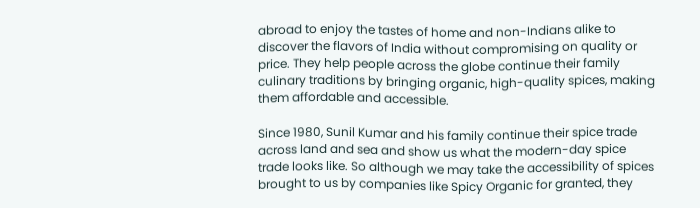abroad to enjoy the tastes of home and non-Indians alike to discover the flavors of India without compromising on quality or price. They help people across the globe continue their family culinary traditions by bringing organic, high-quality spices, making them affordable and accessible.

Since 1980, Sunil Kumar and his family continue their spice trade across land and sea and show us what the modern-day spice trade looks like. So although we may take the accessibility of spices brought to us by companies like Spicy Organic for granted, they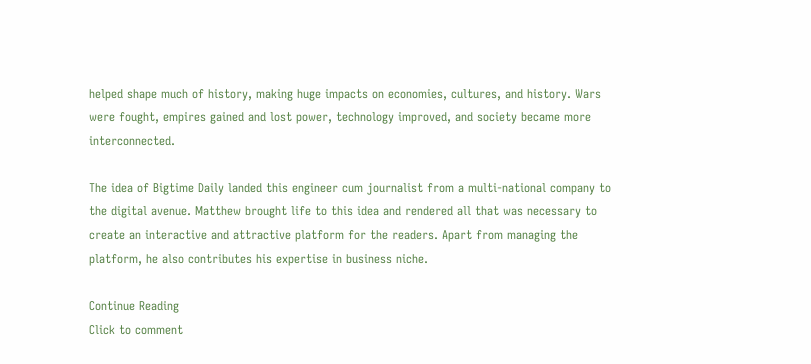helped shape much of history, making huge impacts on economies, cultures, and history. Wars were fought, empires gained and lost power, technology improved, and society became more interconnected.

The idea of Bigtime Daily landed this engineer cum journalist from a multi-national company to the digital avenue. Matthew brought life to this idea and rendered all that was necessary to create an interactive and attractive platform for the readers. Apart from managing the platform, he also contributes his expertise in business niche.

Continue Reading
Click to comment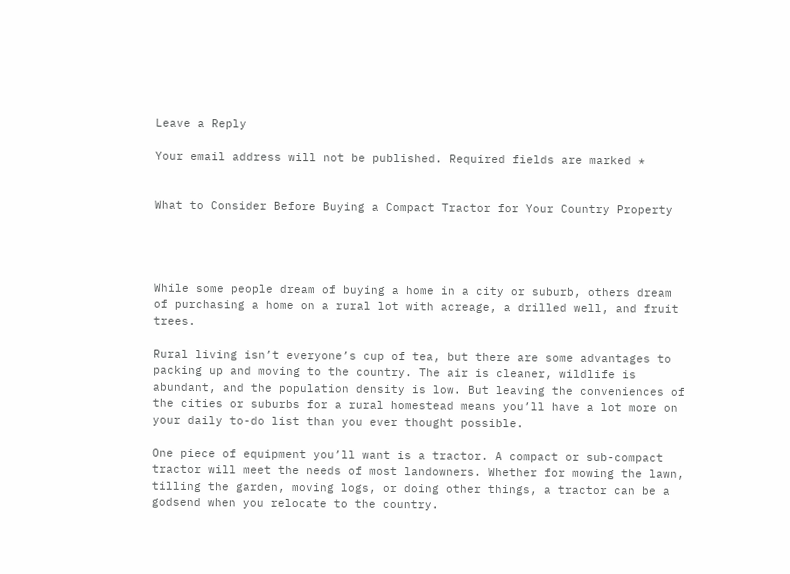Leave a Reply

Your email address will not be published. Required fields are marked *


What to Consider Before Buying a Compact Tractor for Your Country Property




While some people dream of buying a home in a city or suburb, others dream of purchasing a home on a rural lot with acreage, a drilled well, and fruit trees.

Rural living isn’t everyone’s cup of tea, but there are some advantages to packing up and moving to the country. The air is cleaner, wildlife is abundant, and the population density is low. But leaving the conveniences of the cities or suburbs for a rural homestead means you’ll have a lot more on your daily to-do list than you ever thought possible.

One piece of equipment you’ll want is a tractor. A compact or sub-compact tractor will meet the needs of most landowners. Whether for mowing the lawn, tilling the garden, moving logs, or doing other things, a tractor can be a godsend when you relocate to the country.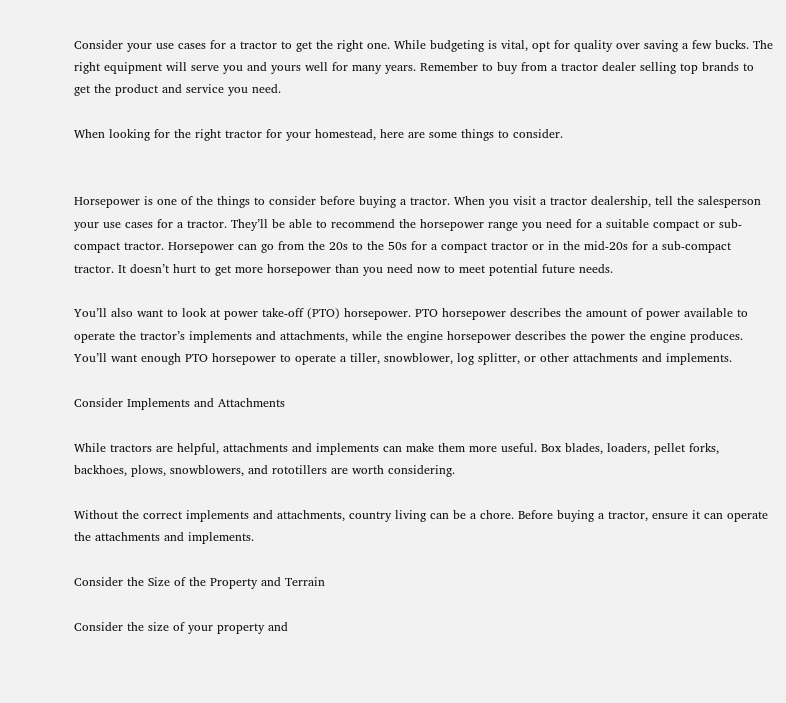Consider your use cases for a tractor to get the right one. While budgeting is vital, opt for quality over saving a few bucks. The right equipment will serve you and yours well for many years. Remember to buy from a tractor dealer selling top brands to get the product and service you need.

When looking for the right tractor for your homestead, here are some things to consider.


Horsepower is one of the things to consider before buying a tractor. When you visit a tractor dealership, tell the salesperson your use cases for a tractor. They’ll be able to recommend the horsepower range you need for a suitable compact or sub-compact tractor. Horsepower can go from the 20s to the 50s for a compact tractor or in the mid-20s for a sub-compact tractor. It doesn’t hurt to get more horsepower than you need now to meet potential future needs.

You’ll also want to look at power take-off (PTO) horsepower. PTO horsepower describes the amount of power available to operate the tractor’s implements and attachments, while the engine horsepower describes the power the engine produces. You’ll want enough PTO horsepower to operate a tiller, snowblower, log splitter, or other attachments and implements.

Consider Implements and Attachments

While tractors are helpful, attachments and implements can make them more useful. Box blades, loaders, pellet forks, backhoes, plows, snowblowers, and rototillers are worth considering.

Without the correct implements and attachments, country living can be a chore. Before buying a tractor, ensure it can operate the attachments and implements.

Consider the Size of the Property and Terrain

Consider the size of your property and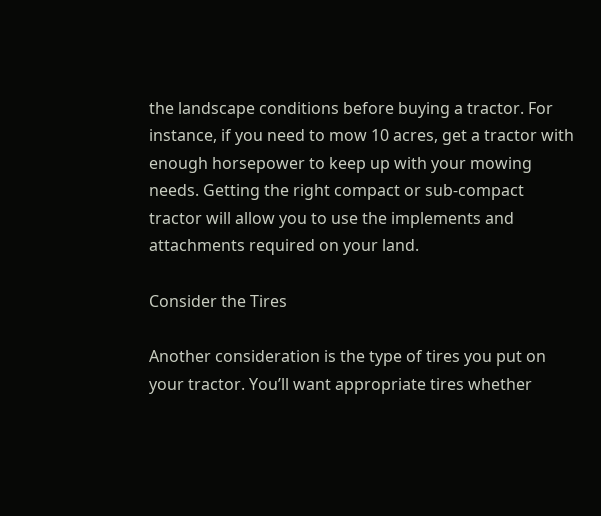the landscape conditions before buying a tractor. For instance, if you need to mow 10 acres, get a tractor with enough horsepower to keep up with your mowing needs. Getting the right compact or sub-compact tractor will allow you to use the implements and attachments required on your land.

Consider the Tires

Another consideration is the type of tires you put on your tractor. You’ll want appropriate tires whether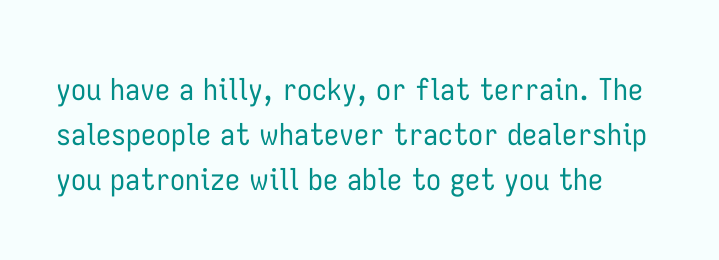you have a hilly, rocky, or flat terrain. The salespeople at whatever tractor dealership you patronize will be able to get you the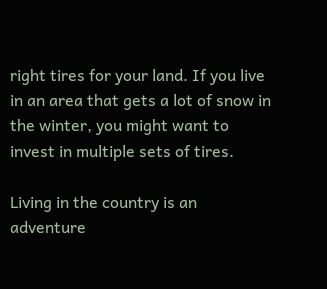right tires for your land. If you live in an area that gets a lot of snow in the winter, you might want to invest in multiple sets of tires.

Living in the country is an adventure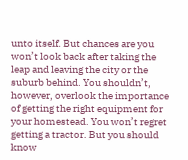unto itself. But chances are you won’t look back after taking the leap and leaving the city or the suburb behind. You shouldn’t, however, overlook the importance of getting the right equipment for your homestead. You won’t regret getting a tractor. But you should know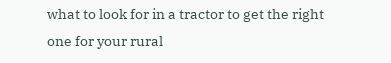what to look for in a tractor to get the right one for your rural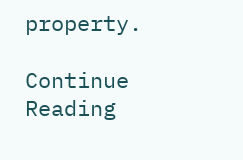property.

Continue Reading